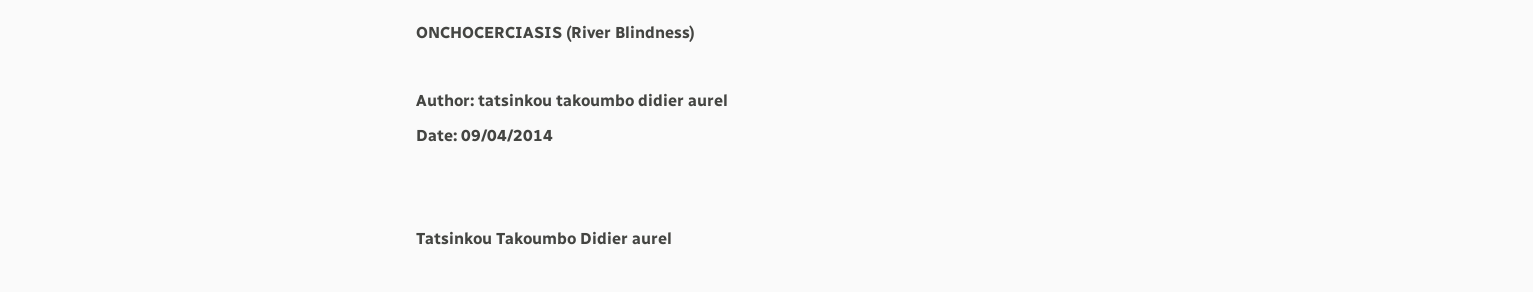ONCHOCERCIASIS (River Blindness)

Author: tatsinkou takoumbo didier aurel
Date: 09/04/2014


Tatsinkou Takoumbo Didier aurel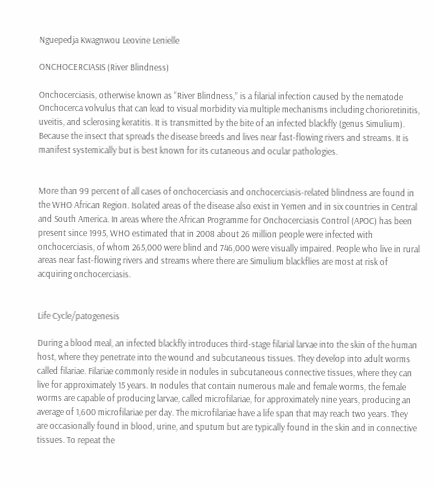Nguepedja Kwagnwou Leovine Lenielle

ONCHOCERCIASIS (River Blindness)

Onchocerciasis, otherwise known as “River Blindness,” is a filarial infection caused by the nematode Onchocerca volvulus that can lead to visual morbidity via multiple mechanisms including chorioretinitis, uveitis, and sclerosing keratitis. It is transmitted by the bite of an infected blackfly (genus Simulium). Because the insect that spreads the disease breeds and lives near fast-flowing rivers and streams. It is manifest systemically but is best known for its cutaneous and ocular pathologies.


More than 99 percent of all cases of onchocerciasis and onchocerciasis-related blindness are found in the WHO African Region. Isolated areas of the disease also exist in Yemen and in six countries in Central and South America. In areas where the African Programme for Onchocerciasis Control (APOC) has been present since 1995, WHO estimated that in 2008 about 26 million people were infected with onchocerciasis, of whom 265,000 were blind and 746,000 were visually impaired. People who live in rural areas near fast-flowing rivers and streams where there are Simulium blackflies are most at risk of acquiring onchocerciasis.


Life Cycle/patogenesis

During a blood meal, an infected blackfly introduces third-stage filarial larvae into the skin of the human host, where they penetrate into the wound and subcutaneous tissues. They develop into adult worms called filariae. Filariae commonly reside in nodules in subcutaneous connective tissues, where they can live for approximately 15 years. In nodules that contain numerous male and female worms, the female worms are capable of producing larvae, called microfilariae, for approximately nine years, producing an average of 1,600 microfilariae per day. The microfilariae have a life span that may reach two years. They are occasionally found in blood, urine, and sputum but are typically found in the skin and in connective tissues. To repeat the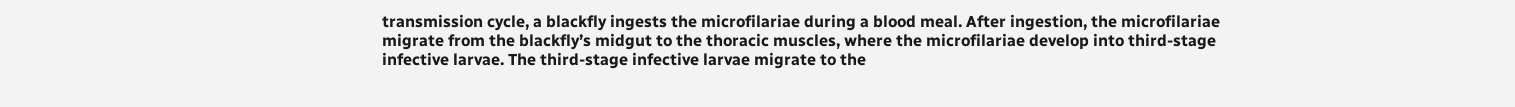transmission cycle, a blackfly ingests the microfilariae during a blood meal. After ingestion, the microfilariae migrate from the blackfly’s midgut to the thoracic muscles, where the microfilariae develop into third-stage infective larvae. The third-stage infective larvae migrate to the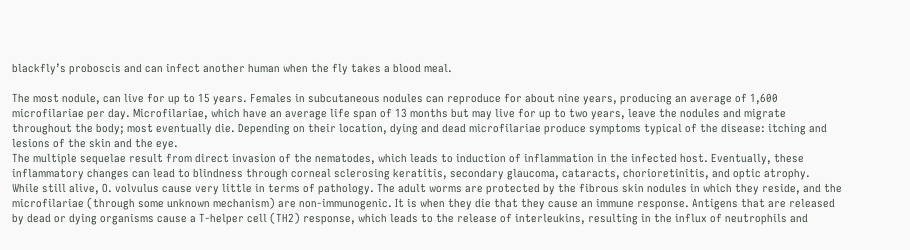blackfly’s proboscis and can infect another human when the fly takes a blood meal.

The most nodule, can live for up to 15 years. Females in subcutaneous nodules can reproduce for about nine years, producing an average of 1,600 microfilariae per day. Microfilariae, which have an average life span of 13 months but may live for up to two years, leave the nodules and migrate throughout the body; most eventually die. Depending on their location, dying and dead microfilariae produce symptoms typical of the disease: itching and lesions of the skin and the eye.
The multiple sequelae result from direct invasion of the nematodes, which leads to induction of inflammation in the infected host. Eventually, these inflammatory changes can lead to blindness through corneal sclerosing keratitis, secondary glaucoma, cataracts, chorioretinitis, and optic atrophy.
While still alive, O. volvulus cause very little in terms of pathology. The adult worms are protected by the fibrous skin nodules in which they reside, and the microfilariae (through some unknown mechanism) are non-immunogenic. It is when they die that they cause an immune response. Antigens that are released by dead or dying organisms cause a T-helper cell (TH2) response, which leads to the release of interleukins, resulting in the influx of neutrophils and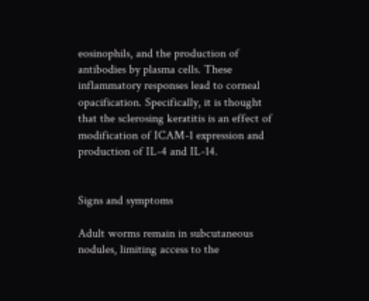eosinophils, and the production of antibodies by plasma cells. These inflammatory responses lead to corneal opacification. Specifically, it is thought that the sclerosing keratitis is an effect of modification of ICAM-1 expression and production of IL-4 and IL-14.


Signs and symptoms

Adult worms remain in subcutaneous nodules, limiting access to the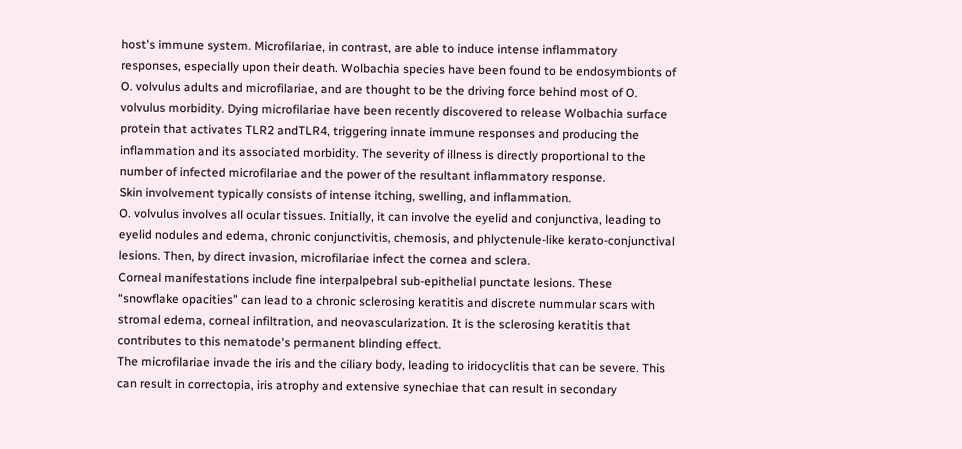host's immune system. Microfilariae, in contrast, are able to induce intense inflammatory responses, especially upon their death. Wolbachia species have been found to be endosymbionts of O. volvulus adults and microfilariae, and are thought to be the driving force behind most of O. volvulus morbidity. Dying microfilariae have been recently discovered to release Wolbachia surface protein that activates TLR2 andTLR4, triggering innate immune responses and producing the inflammation and its associated morbidity. The severity of illness is directly proportional to the number of infected microfilariae and the power of the resultant inflammatory response.
Skin involvement typically consists of intense itching, swelling, and inflammation.
O. volvulus involves all ocular tissues. Initially, it can involve the eyelid and conjunctiva, leading to eyelid nodules and edema, chronic conjunctivitis, chemosis, and phlyctenule-like kerato-conjunctival lesions. Then, by direct invasion, microfilariae infect the cornea and sclera.
Corneal manifestations include fine interpalpebral sub-epithelial punctate lesions. These “snowflake opacities” can lead to a chronic sclerosing keratitis and discrete nummular scars with stromal edema, corneal infiltration, and neovascularization. It is the sclerosing keratitis that contributes to this nematode's permanent blinding effect.
The microfilariae invade the iris and the ciliary body, leading to iridocyclitis that can be severe. This can result in correctopia, iris atrophy and extensive synechiae that can result in secondary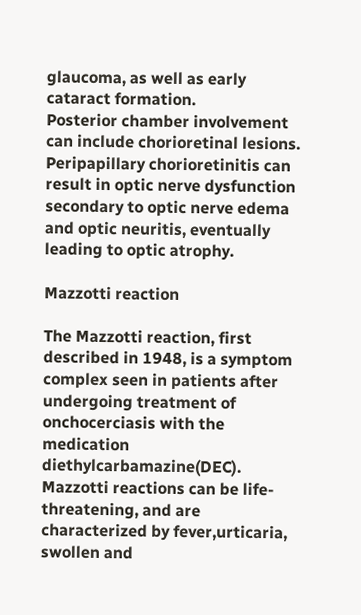glaucoma, as well as early cataract formation.
Posterior chamber involvement can include chorioretinal lesions. Peripapillary chorioretinitis can result in optic nerve dysfunction secondary to optic nerve edema and optic neuritis, eventually leading to optic atrophy.

Mazzotti reaction

The Mazzotti reaction, first described in 1948, is a symptom complex seen in patients after undergoing treatment of onchocerciasis with the medication diethylcarbamazine(DEC). Mazzotti reactions can be life-threatening, and are characterized by fever,urticaria, swollen and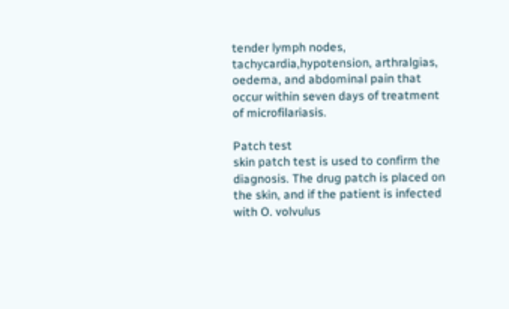tender lymph nodes, tachycardia,hypotension, arthralgias, oedema, and abdominal pain that occur within seven days of treatment of microfilariasis.

Patch test
skin patch test is used to confirm the diagnosis. The drug patch is placed on the skin, and if the patient is infected with O. volvulus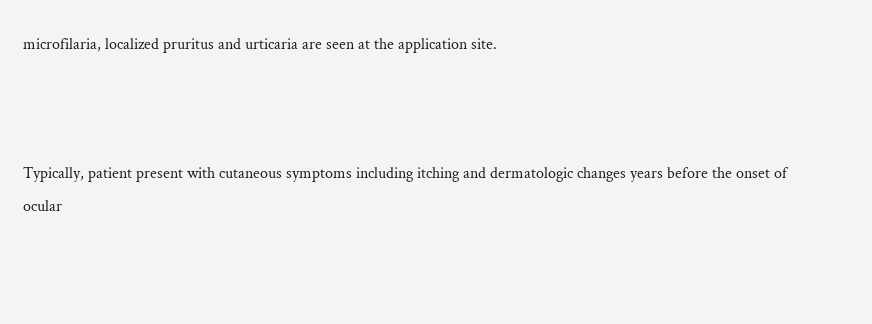microfilaria, localized pruritus and urticaria are seen at the application site.



Typically, patient present with cutaneous symptoms including itching and dermatologic changes years before the onset of ocular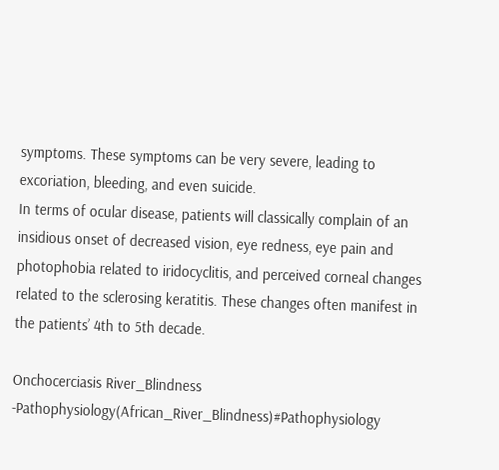symptoms. These symptoms can be very severe, leading to excoriation, bleeding, and even suicide.
In terms of ocular disease, patients will classically complain of an insidious onset of decreased vision, eye redness, eye pain and photophobia related to iridocyclitis, and perceived corneal changes related to the sclerosing keratitis. These changes often manifest in the patients’ 4th to 5th decade.

Onchocerciasis River_Blindness -Pathophysiology(African_River_Blindness)#Pathophysiology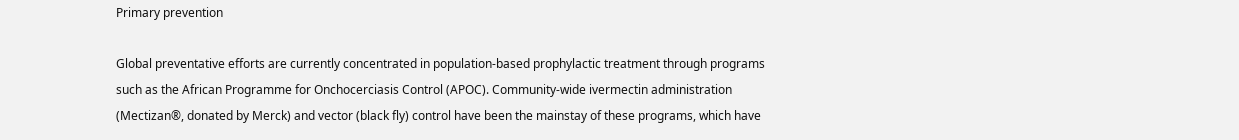Primary prevention

Global preventative efforts are currently concentrated in population-based prophylactic treatment through programs such as the African Programme for Onchocerciasis Control (APOC). Community-wide ivermectin administration (Mectizan®, donated by Merck) and vector (black fly) control have been the mainstay of these programs, which have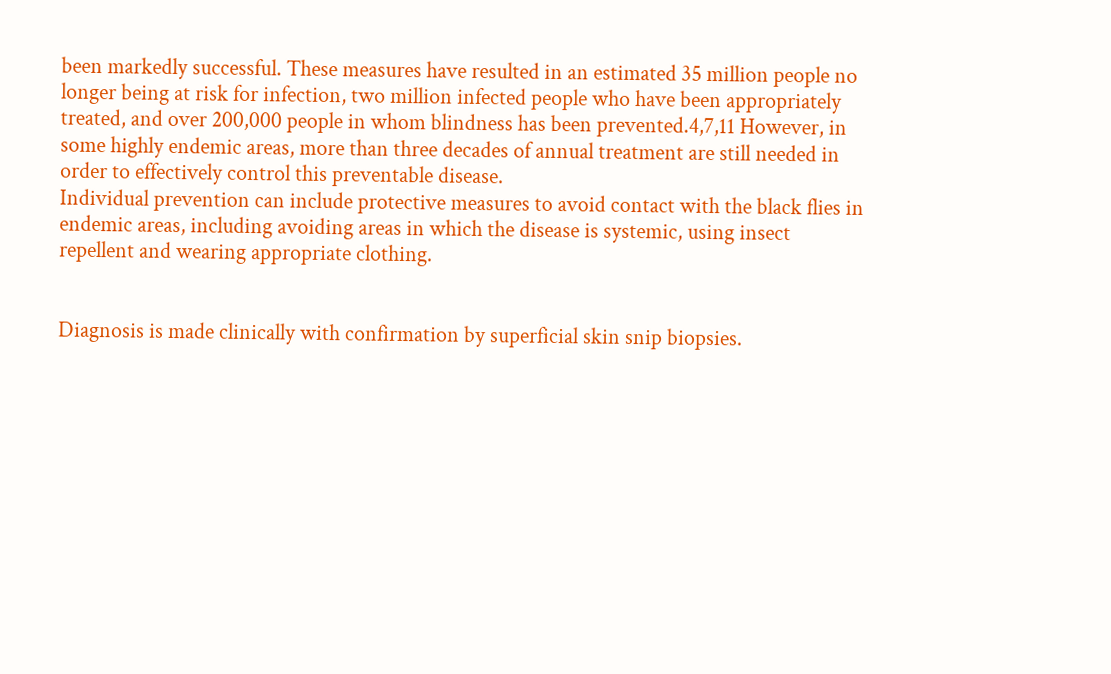been markedly successful. These measures have resulted in an estimated 35 million people no longer being at risk for infection, two million infected people who have been appropriately treated, and over 200,000 people in whom blindness has been prevented.4,7,11 However, in some highly endemic areas, more than three decades of annual treatment are still needed in order to effectively control this preventable disease.
Individual prevention can include protective measures to avoid contact with the black flies in endemic areas, including avoiding areas in which the disease is systemic, using insect repellent and wearing appropriate clothing.


Diagnosis is made clinically with confirmation by superficial skin snip biopsies.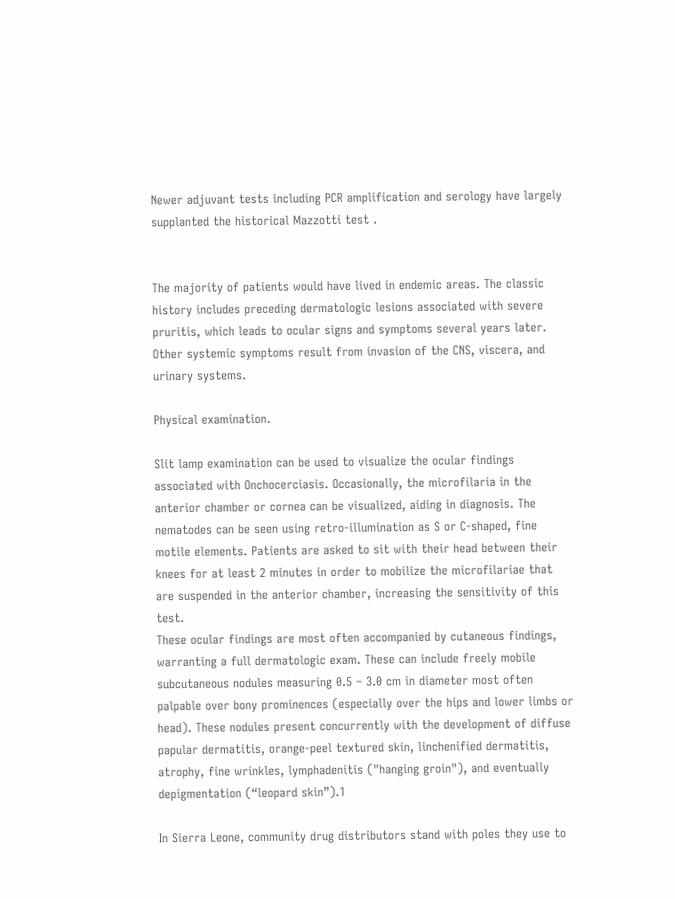Newer adjuvant tests including PCR amplification and serology have largely supplanted the historical Mazzotti test .


The majority of patients would have lived in endemic areas. The classic history includes preceding dermatologic lesions associated with severe pruritis, which leads to ocular signs and symptoms several years later. Other systemic symptoms result from invasion of the CNS, viscera, and urinary systems.

Physical examination.

Slit lamp examination can be used to visualize the ocular findings associated with Onchocerciasis. Occasionally, the microfilaria in the anterior chamber or cornea can be visualized, aiding in diagnosis. The nematodes can be seen using retro-illumination as S or C-shaped, fine motile elements. Patients are asked to sit with their head between their knees for at least 2 minutes in order to mobilize the microfilariae that are suspended in the anterior chamber, increasing the sensitivity of this test.
These ocular findings are most often accompanied by cutaneous findings, warranting a full dermatologic exam. These can include freely mobile subcutaneous nodules measuring 0.5 – 3.0 cm in diameter most often palpable over bony prominences (especially over the hips and lower limbs or head). These nodules present concurrently with the development of diffuse papular dermatitis, orange-peel textured skin, linchenified dermatitis, atrophy, fine wrinkles, lymphadenitis ("hanging groin"), and eventually depigmentation (“leopard skin”).1

In Sierra Leone, community drug distributors stand with poles they use to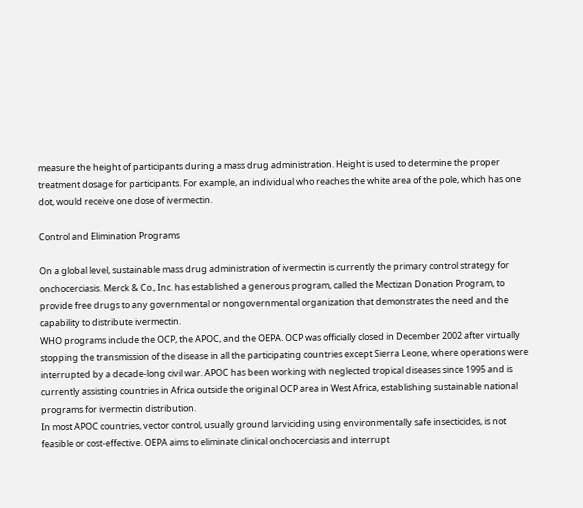measure the height of participants during a mass drug administration. Height is used to determine the proper treatment dosage for participants. For example, an individual who reaches the white area of the pole, which has one dot, would receive one dose of ivermectin.

Control and Elimination Programs

On a global level, sustainable mass drug administration of ivermectin is currently the primary control strategy for onchocerciasis. Merck & Co., Inc. has established a generous program, called the Mectizan Donation Program, to provide free drugs to any governmental or nongovernmental organization that demonstrates the need and the capability to distribute ivermectin.
WHO programs include the OCP, the APOC, and the OEPA. OCP was officially closed in December 2002 after virtually stopping the transmission of the disease in all the participating countries except Sierra Leone, where operations were interrupted by a decade-long civil war. APOC has been working with neglected tropical diseases since 1995 and is currently assisting countries in Africa outside the original OCP area in West Africa, establishing sustainable national programs for ivermectin distribution.
In most APOC countries, vector control, usually ground larviciding using environmentally safe insecticides, is not feasible or cost-effective. OEPA aims to eliminate clinical onchocerciasis and interrupt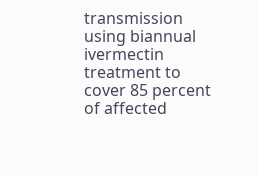transmission using biannual ivermectin treatment to cover 85 percent of affected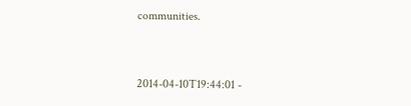communities.


2014-04-10T19:44:01 -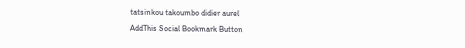tatsinkou takoumbo didier aurel
AddThis Social Bookmark Button